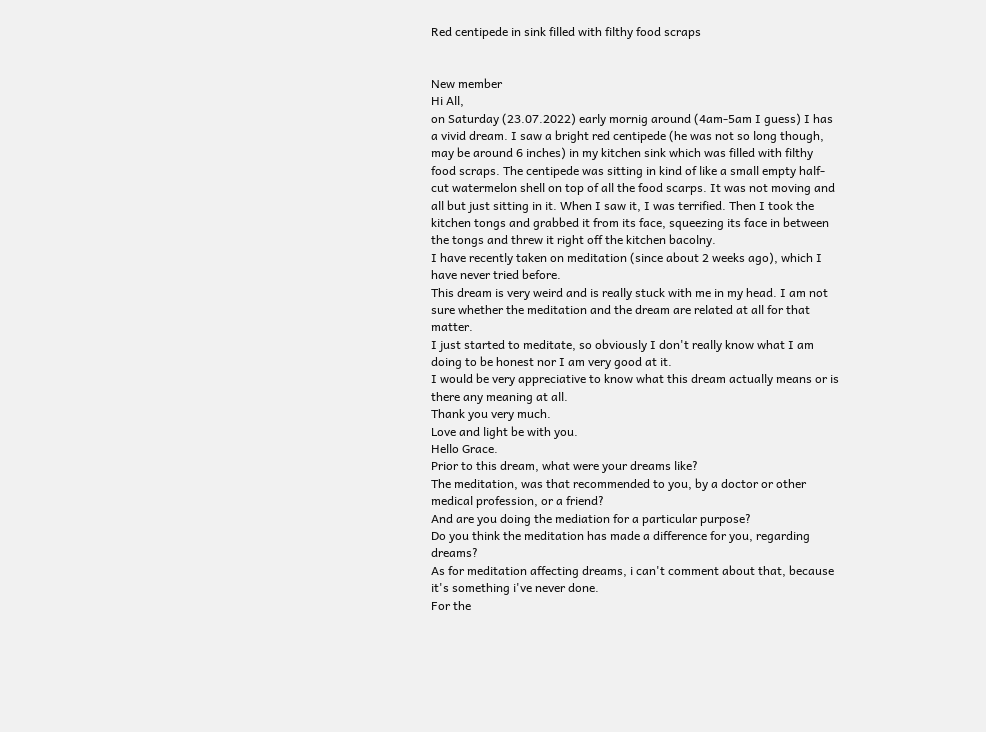Red centipede in sink filled with filthy food scraps


New member
Hi All,
on Saturday (23.07.2022) early mornig around (4am-5am I guess) I has a vivid dream. I saw a bright red centipede (he was not so long though, may be around 6 inches) in my kitchen sink which was filled with filthy food scraps. The centipede was sitting in kind of like a small empty half-cut watermelon shell on top of all the food scarps. It was not moving and all but just sitting in it. When I saw it, I was terrified. Then I took the kitchen tongs and grabbed it from its face, squeezing its face in between the tongs and threw it right off the kitchen bacolny.
I have recently taken on meditation (since about 2 weeks ago), which I have never tried before.
This dream is very weird and is really stuck with me in my head. I am not sure whether the meditation and the dream are related at all for that matter.
I just started to meditate, so obviously I don't really know what I am doing to be honest nor I am very good at it.
I would be very appreciative to know what this dream actually means or is there any meaning at all.
Thank you very much.
Love and light be with you.
Hello Grace.
Prior to this dream, what were your dreams like?
The meditation, was that recommended to you, by a doctor or other medical profession, or a friend?
And are you doing the mediation for a particular purpose?
Do you think the meditation has made a difference for you, regarding dreams?
As for meditation affecting dreams, i can't comment about that, because it's something i've never done.
For the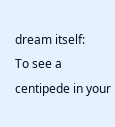dream itself:
To see a centipede in your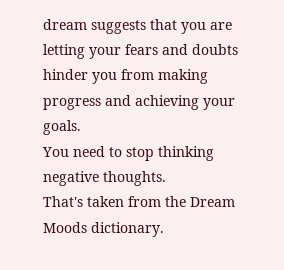dream suggests that you are letting your fears and doubts hinder you from making progress and achieving your goals.
You need to stop thinking negative thoughts.
That's taken from the Dream Moods dictionary.